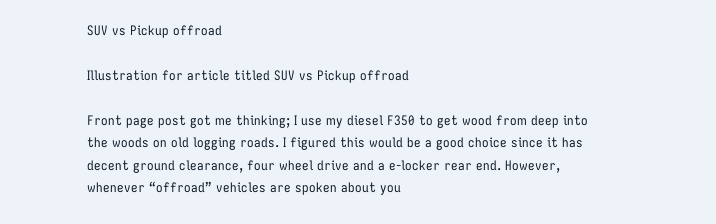SUV vs Pickup offroad

Illustration for article titled SUV vs Pickup offroad

Front page post got me thinking; I use my diesel F350 to get wood from deep into the woods on old logging roads. I figured this would be a good choice since it has decent ground clearance, four wheel drive and a e-locker rear end. However, whenever “offroad” vehicles are spoken about you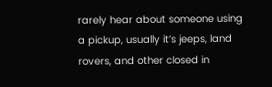rarely hear about someone using a pickup, usually it’s jeeps, land rovers, and other closed in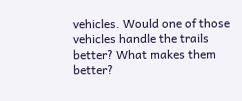vehicles. Would one of those vehicles handle the trails better? What makes them better?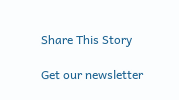Share This Story

Get our newsletter